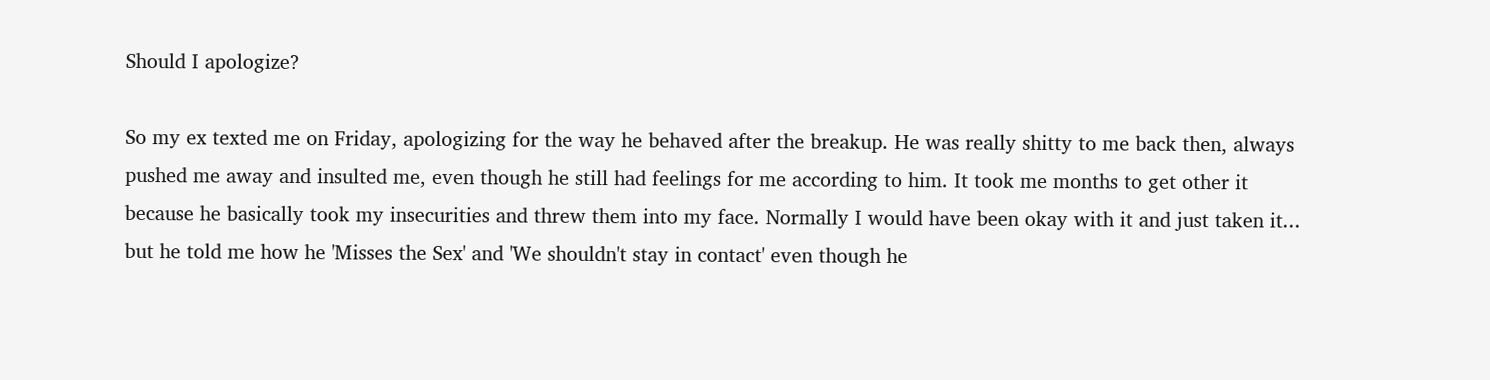Should I apologize?

So my ex texted me on Friday, apologizing for the way he behaved after the breakup. He was really shitty to me back then, always pushed me away and insulted me, even though he still had feelings for me according to him. It took me months to get other it because he basically took my insecurities and threw them into my face. Normally I would have been okay with it and just taken it... but he told me how he 'Misses the Sex' and 'We shouldn't stay in contact' even though he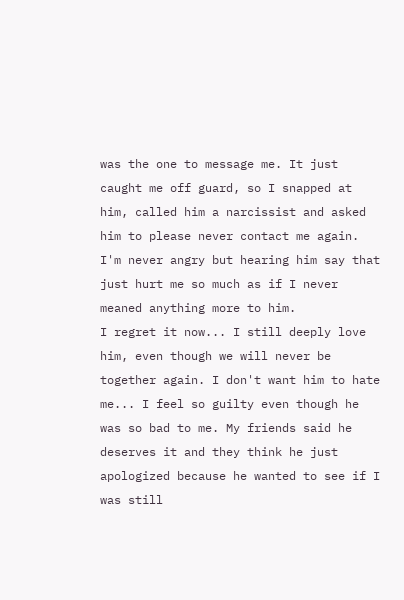was the one to message me. It just caught me off guard, so I snapped at him, called him a narcissist and asked him to please never contact me again. I'm never angry but hearing him say that just hurt me so much as if I never meaned anything more to him.
I regret it now... I still deeply love him, even though we will never be together again. I don't want him to hate me... I feel so guilty even though he was so bad to me. My friends said he deserves it and they think he just apologized because he wanted to see if I was still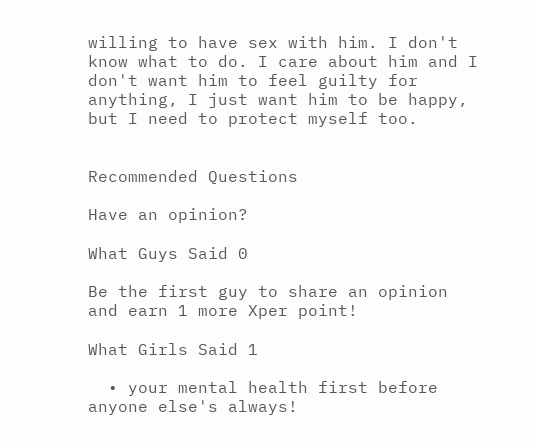willing to have sex with him. I don't know what to do. I care about him and I don't want him to feel guilty for anything, I just want him to be happy, but I need to protect myself too.


Recommended Questions

Have an opinion?

What Guys Said 0

Be the first guy to share an opinion
and earn 1 more Xper point!

What Girls Said 1

  • your mental health first before anyone else's always!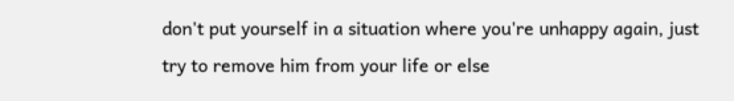don't put yourself in a situation where you're unhappy again, just try to remove him from your life or else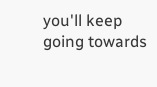you'll keep going towards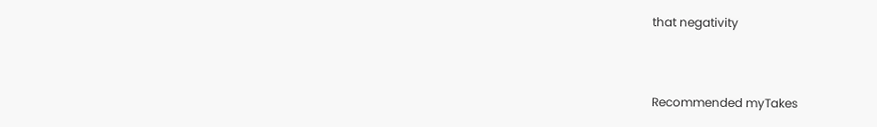that negativity


Recommended myTakes